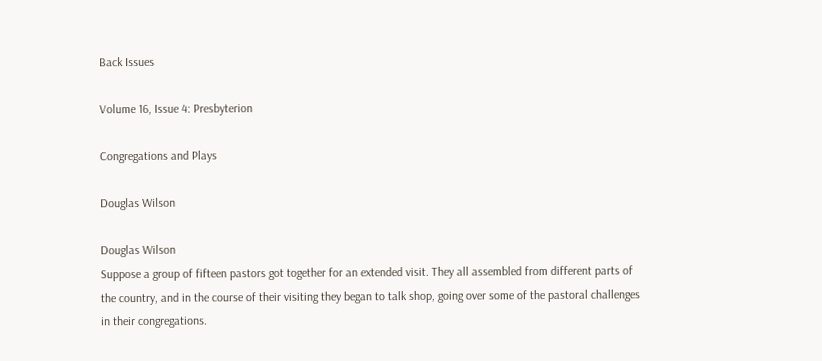Back Issues

Volume 16, Issue 4: Presbyterion

Congregations and Plays

Douglas Wilson

Douglas Wilson
Suppose a group of fifteen pastors got together for an extended visit. They all assembled from different parts of the country, and in the course of their visiting they began to talk shop, going over some of the pastoral challenges in their congregations.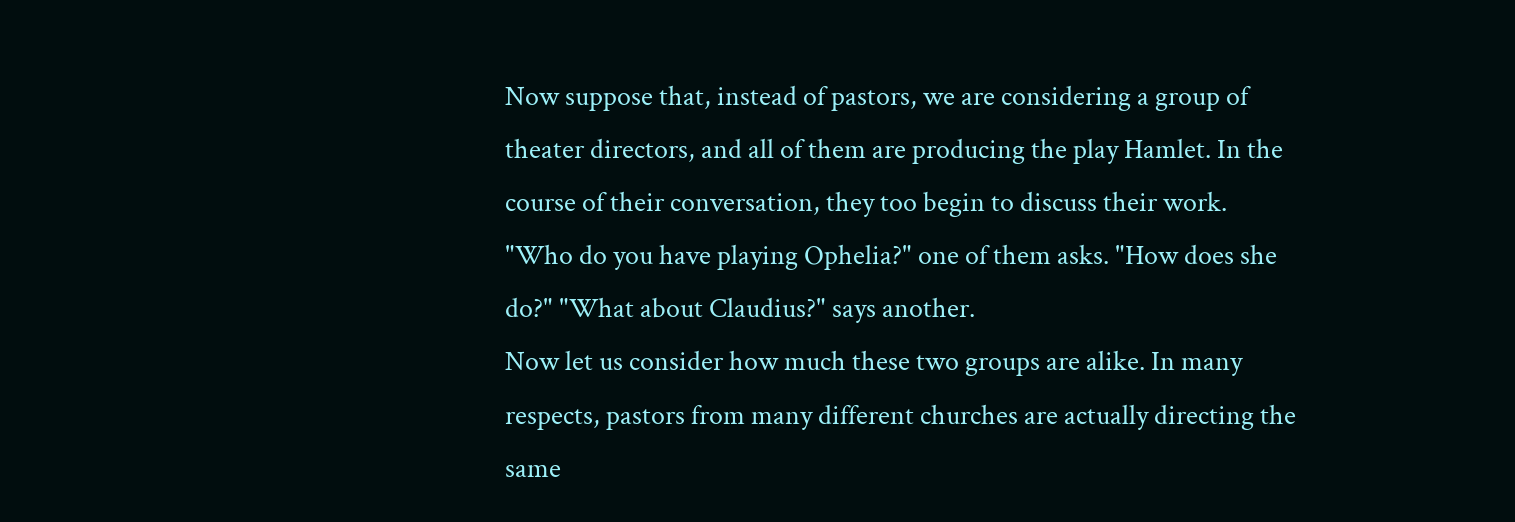Now suppose that, instead of pastors, we are considering a group of theater directors, and all of them are producing the play Hamlet. In the course of their conversation, they too begin to discuss their work. "Who do you have playing Ophelia?" one of them asks. "How does she do?" "What about Claudius?" says another.
Now let us consider how much these two groups are alike. In many respects, pastors from many different churches are actually directing the same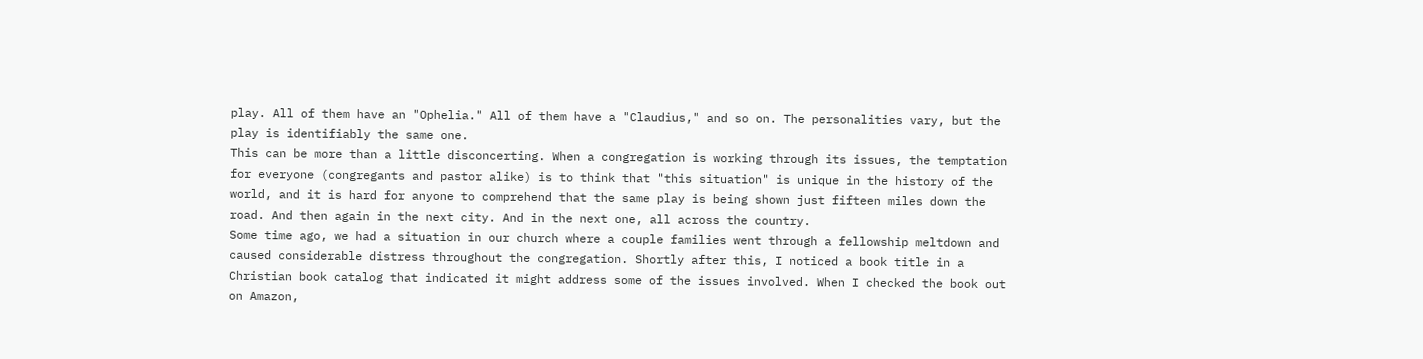play. All of them have an "Ophelia." All of them have a "Claudius," and so on. The personalities vary, but the play is identifiably the same one.
This can be more than a little disconcerting. When a congregation is working through its issues, the temptation for everyone (congregants and pastor alike) is to think that "this situation" is unique in the history of the world, and it is hard for anyone to comprehend that the same play is being shown just fifteen miles down the road. And then again in the next city. And in the next one, all across the country.
Some time ago, we had a situation in our church where a couple families went through a fellowship meltdown and caused considerable distress throughout the congregation. Shortly after this, I noticed a book title in a Christian book catalog that indicated it might address some of the issues involved. When I checked the book out on Amazon,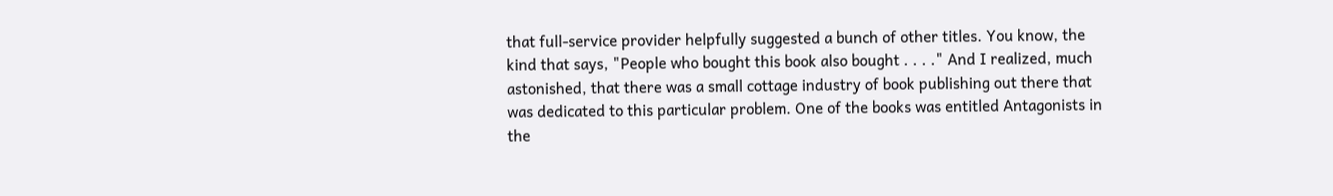that full-service provider helpfully suggested a bunch of other titles. You know, the kind that says, "People who bought this book also bought . . . ." And I realized, much astonished, that there was a small cottage industry of book publishing out there that was dedicated to this particular problem. One of the books was entitled Antagonists in the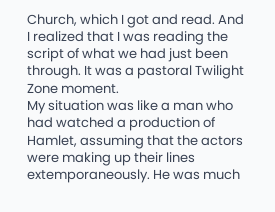Church, which I got and read. And I realized that I was reading the script of what we had just been through. It was a pastoral Twilight Zone moment.
My situation was like a man who had watched a production of Hamlet, assuming that the actors were making up their lines extemporaneously. He was much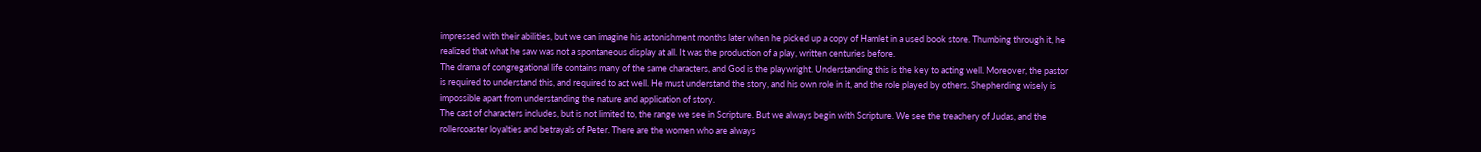impressed with their abilities, but we can imagine his astonishment months later when he picked up a copy of Hamlet in a used book store. Thumbing through it, he realized that what he saw was not a spontaneous display at all. It was the production of a play, written centuries before.
The drama of congregational life contains many of the same characters, and God is the playwright. Understanding this is the key to acting well. Moreover, the pastor is required to understand this, and required to act well. He must understand the story, and his own role in it, and the role played by others. Shepherding wisely is impossible apart from understanding the nature and application of story.
The cast of characters includes, but is not limited to, the range we see in Scripture. But we always begin with Scripture. We see the treachery of Judas, and the rollercoaster loyalties and betrayals of Peter. There are the women who are always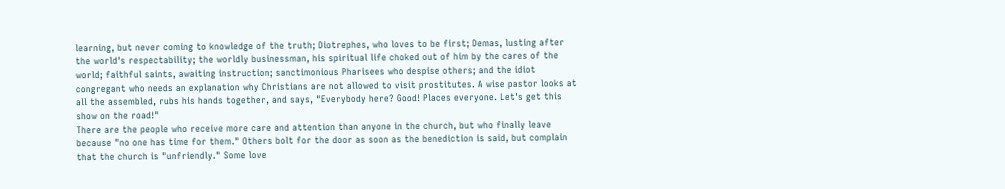learning, but never coming to knowledge of the truth; Diotrephes, who loves to be first; Demas, lusting after the world's respectability; the worldly businessman, his spiritual life choked out of him by the cares of the world; faithful saints, awaiting instruction; sanctimonious Pharisees who despise others; and the idiot congregant who needs an explanation why Christians are not allowed to visit prostitutes. A wise pastor looks at all the assembled, rubs his hands together, and says, "Everybody here? Good! Places everyone. Let's get this show on the road!"
There are the people who receive more care and attention than anyone in the church, but who finally leave because "no one has time for them." Others bolt for the door as soon as the benediction is said, but complain that the church is "unfriendly." Some love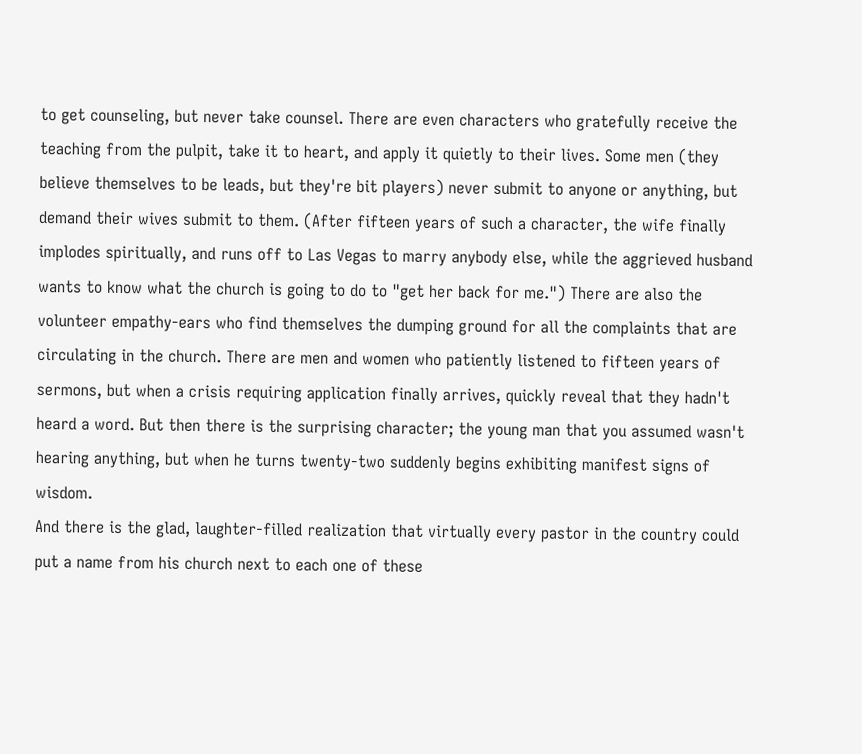to get counseling, but never take counsel. There are even characters who gratefully receive the teaching from the pulpit, take it to heart, and apply it quietly to their lives. Some men (they believe themselves to be leads, but they're bit players) never submit to anyone or anything, but demand their wives submit to them. (After fifteen years of such a character, the wife finally implodes spiritually, and runs off to Las Vegas to marry anybody else, while the aggrieved husband wants to know what the church is going to do to "get her back for me.") There are also the volunteer empathy-ears who find themselves the dumping ground for all the complaints that are circulating in the church. There are men and women who patiently listened to fifteen years of sermons, but when a crisis requiring application finally arrives, quickly reveal that they hadn't heard a word. But then there is the surprising character; the young man that you assumed wasn't hearing anything, but when he turns twenty-two suddenly begins exhibiting manifest signs of wisdom.
And there is the glad, laughter-filled realization that virtually every pastor in the country could put a name from his church next to each one of these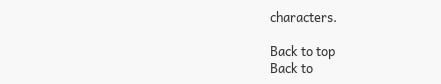characters.

Back to top
Back to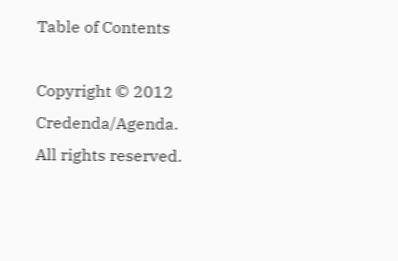Table of Contents

Copyright © 2012 Credenda/Agenda. All rights reserved.